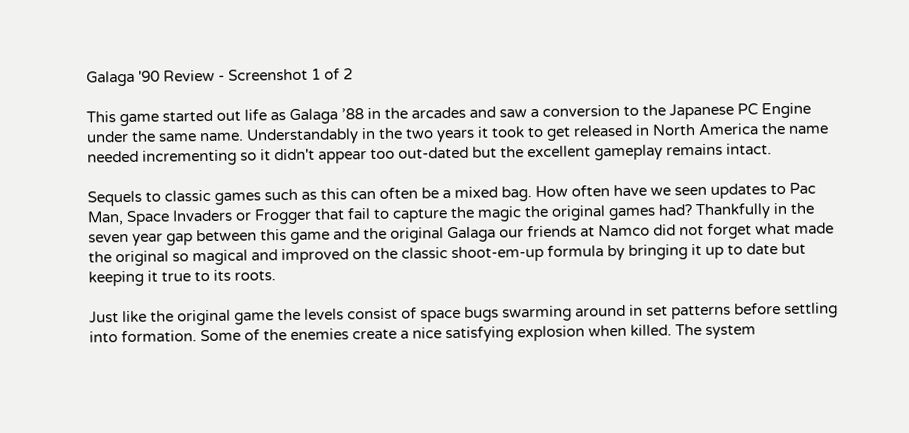Galaga '90 Review - Screenshot 1 of 2

This game started out life as Galaga ’88 in the arcades and saw a conversion to the Japanese PC Engine under the same name. Understandably in the two years it took to get released in North America the name needed incrementing so it didn't appear too out-dated but the excellent gameplay remains intact.

Sequels to classic games such as this can often be a mixed bag. How often have we seen updates to Pac Man, Space Invaders or Frogger that fail to capture the magic the original games had? Thankfully in the seven year gap between this game and the original Galaga our friends at Namco did not forget what made the original so magical and improved on the classic shoot-em-up formula by bringing it up to date but keeping it true to its roots.

Just like the original game the levels consist of space bugs swarming around in set patterns before settling into formation. Some of the enemies create a nice satisfying explosion when killed. The system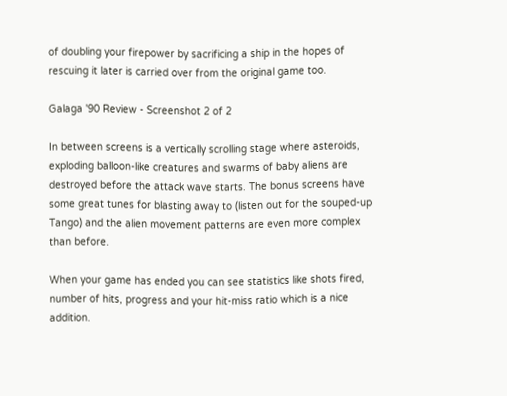of doubling your firepower by sacrificing a ship in the hopes of rescuing it later is carried over from the original game too.

Galaga '90 Review - Screenshot 2 of 2

In between screens is a vertically scrolling stage where asteroids, exploding balloon-like creatures and swarms of baby aliens are destroyed before the attack wave starts. The bonus screens have some great tunes for blasting away to (listen out for the souped-up Tango) and the alien movement patterns are even more complex than before.

When your game has ended you can see statistics like shots fired, number of hits, progress and your hit-miss ratio which is a nice addition.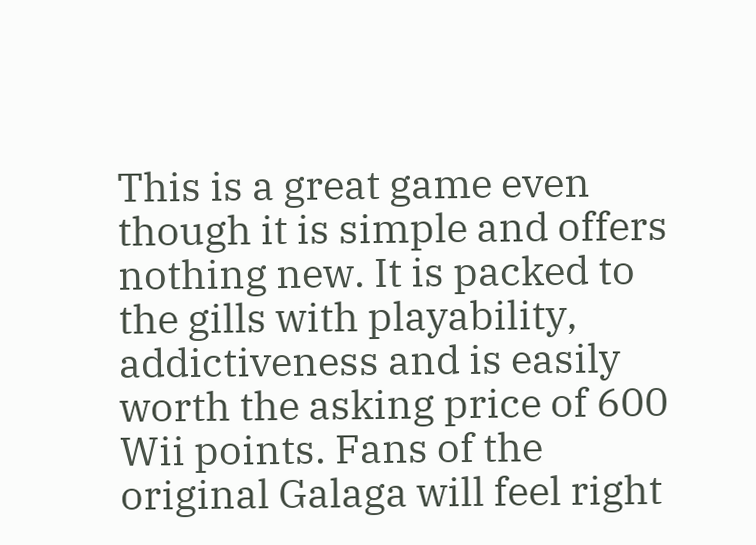This is a great game even though it is simple and offers nothing new. It is packed to the gills with playability, addictiveness and is easily worth the asking price of 600 Wii points. Fans of the original Galaga will feel right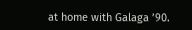at home with Galaga ’90.